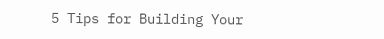5 Tips for Building Your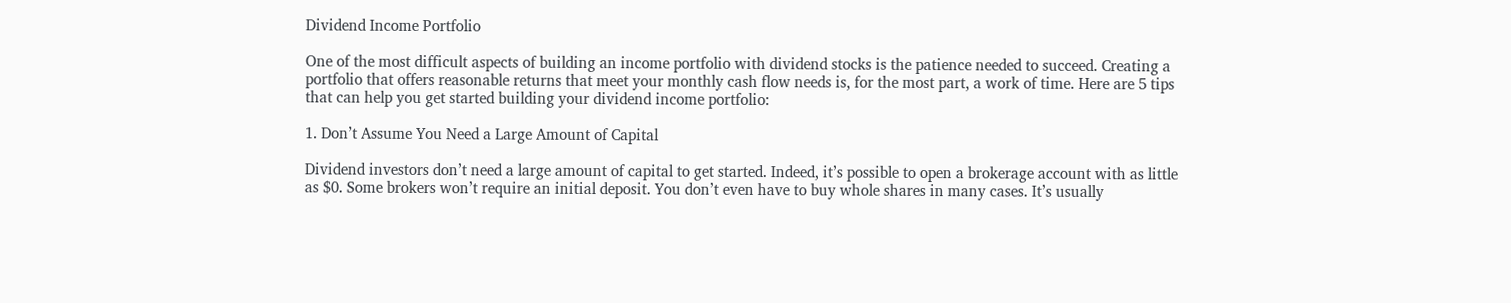Dividend Income Portfolio

One of the most difficult aspects of building an income portfolio with dividend stocks is the patience needed to succeed. Creating a portfolio that offers reasonable returns that meet your monthly cash flow needs is, for the most part, a work of time. Here are 5 tips that can help you get started building your dividend income portfolio:

1. Don’t Assume You Need a Large Amount of Capital

Dividend investors don’t need a large amount of capital to get started. Indeed, it’s possible to open a brokerage account with as little as $0. Some brokers won’t require an initial deposit. You don’t even have to buy whole shares in many cases. It’s usually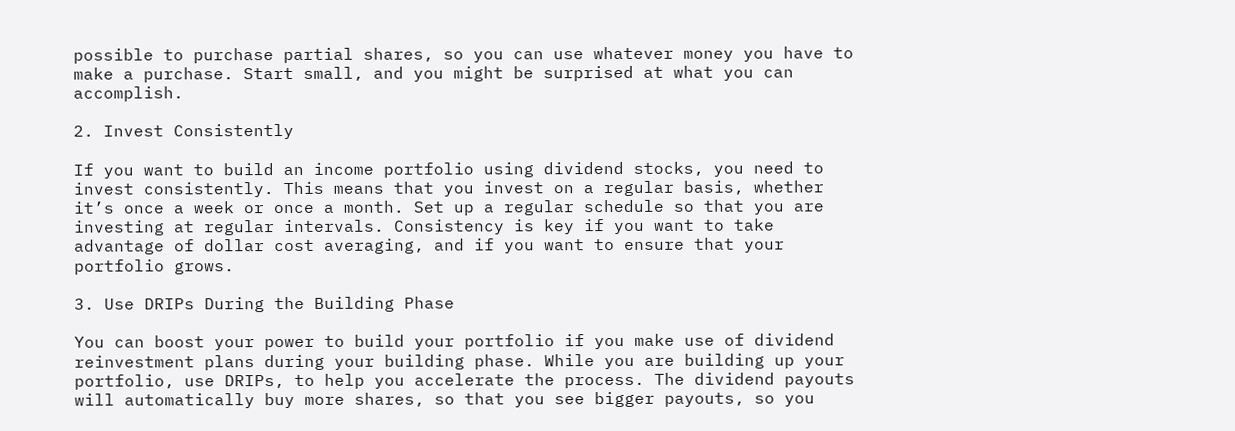possible to purchase partial shares, so you can use whatever money you have to make a purchase. Start small, and you might be surprised at what you can accomplish.

2. Invest Consistently

If you want to build an income portfolio using dividend stocks, you need to invest consistently. This means that you invest on a regular basis, whether it’s once a week or once a month. Set up a regular schedule so that you are investing at regular intervals. Consistency is key if you want to take advantage of dollar cost averaging, and if you want to ensure that your portfolio grows.

3. Use DRIPs During the Building Phase

You can boost your power to build your portfolio if you make use of dividend reinvestment plans during your building phase. While you are building up your portfolio, use DRIPs, to help you accelerate the process. The dividend payouts will automatically buy more shares, so that you see bigger payouts, so you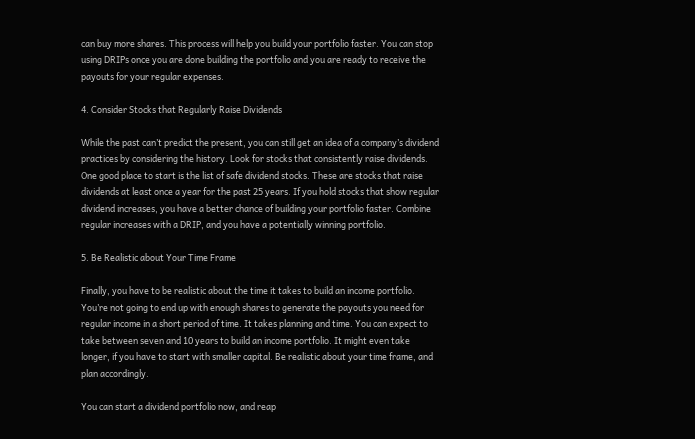can buy more shares. This process will help you build your portfolio faster. You can stop using DRIPs once you are done building the portfolio and you are ready to receive the payouts for your regular expenses.

4. Consider Stocks that Regularly Raise Dividends

While the past can’t predict the present, you can still get an idea of a company’s dividend practices by considering the history. Look for stocks that consistently raise dividends. One good place to start is the list of safe dividend stocks. These are stocks that raise dividends at least once a year for the past 25 years. If you hold stocks that show regular dividend increases, you have a better chance of building your portfolio faster. Combine regular increases with a DRIP, and you have a potentially winning portfolio.

5. Be Realistic about Your Time Frame

Finally, you have to be realistic about the time it takes to build an income portfolio. You’re not going to end up with enough shares to generate the payouts you need for regular income in a short period of time. It takes planning and time. You can expect to take between seven and 10 years to build an income portfolio. It might even take longer, if you have to start with smaller capital. Be realistic about your time frame, and plan accordingly.

You can start a dividend portfolio now, and reap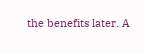the benefits later. A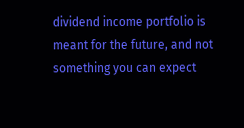dividend income portfolio is meant for the future, and not something you can expect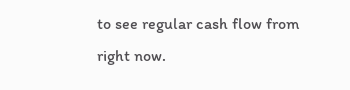to see regular cash flow from right now.